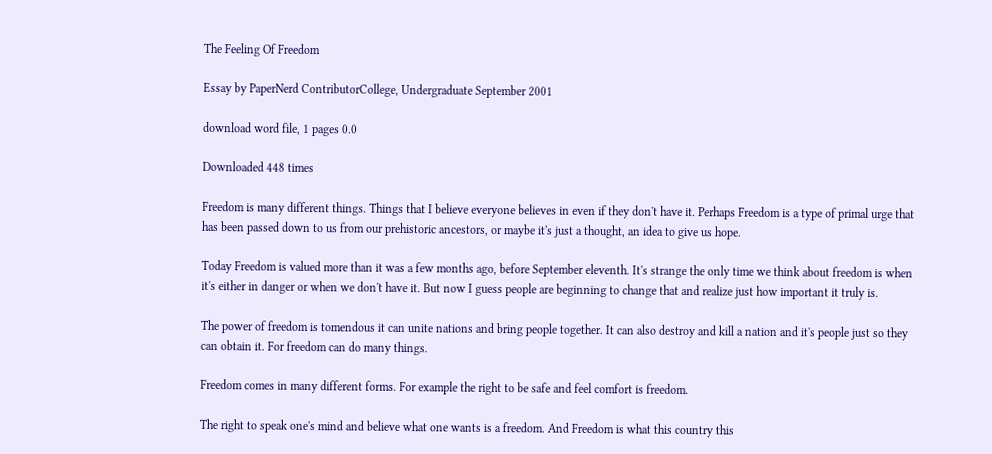The Feeling Of Freedom

Essay by PaperNerd ContributorCollege, Undergraduate September 2001

download word file, 1 pages 0.0

Downloaded 448 times

Freedom is many different things. Things that I believe everyone believes in even if they don't have it. Perhaps Freedom is a type of primal urge that has been passed down to us from our prehistoric ancestors, or maybe it's just a thought, an idea to give us hope.

Today Freedom is valued more than it was a few months ago, before September eleventh. It's strange the only time we think about freedom is when it's either in danger or when we don't have it. But now I guess people are beginning to change that and realize just how important it truly is.

The power of freedom is tomendous it can unite nations and bring people together. It can also destroy and kill a nation and it's people just so they can obtain it. For freedom can do many things.

Freedom comes in many different forms. For example the right to be safe and feel comfort is freedom.

The right to speak one's mind and believe what one wants is a freedom. And Freedom is what this country this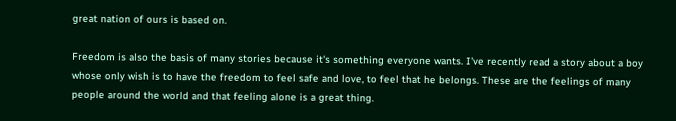great nation of ours is based on.

Freedom is also the basis of many stories because it's something everyone wants. I've recently read a story about a boy whose only wish is to have the freedom to feel safe and love, to feel that he belongs. These are the feelings of many people around the world and that feeling alone is a great thing.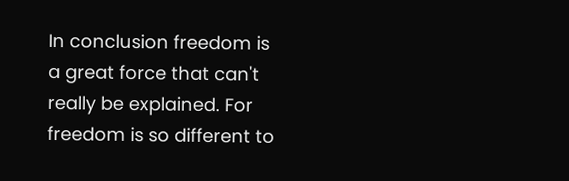In conclusion freedom is a great force that can't really be explained. For freedom is so different to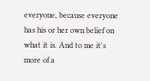everyone, because everyone has his or her own belief on what it is. And to me it's more of a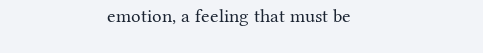emotion, a feeling that must be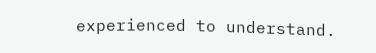experienced to understand.